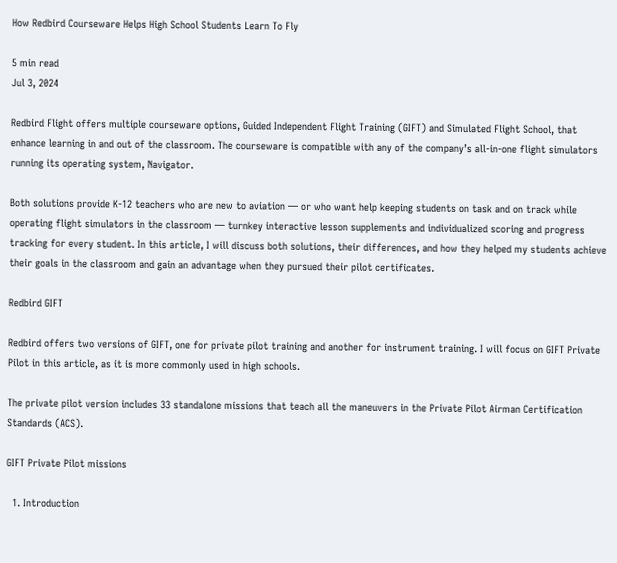How Redbird Courseware Helps High School Students Learn To Fly

5 min read
Jul 3, 2024

Redbird Flight offers multiple courseware options, Guided Independent Flight Training (GIFT) and Simulated Flight School, that enhance learning in and out of the classroom. The courseware is compatible with any of the company’s all-in-one flight simulators running its operating system, Navigator.

Both solutions provide K-12 teachers who are new to aviation — or who want help keeping students on task and on track while operating flight simulators in the classroom — turnkey interactive lesson supplements and individualized scoring and progress tracking for every student. In this article, I will discuss both solutions, their differences, and how they helped my students achieve their goals in the classroom and gain an advantage when they pursued their pilot certificates.

Redbird GIFT

Redbird offers two versions of GIFT, one for private pilot training and another for instrument training. I will focus on GIFT Private Pilot in this article, as it is more commonly used in high schools.

The private pilot version includes 33 standalone missions that teach all the maneuvers in the Private Pilot Airman Certification Standards (ACS).

GIFT Private Pilot missions

  1. Introduction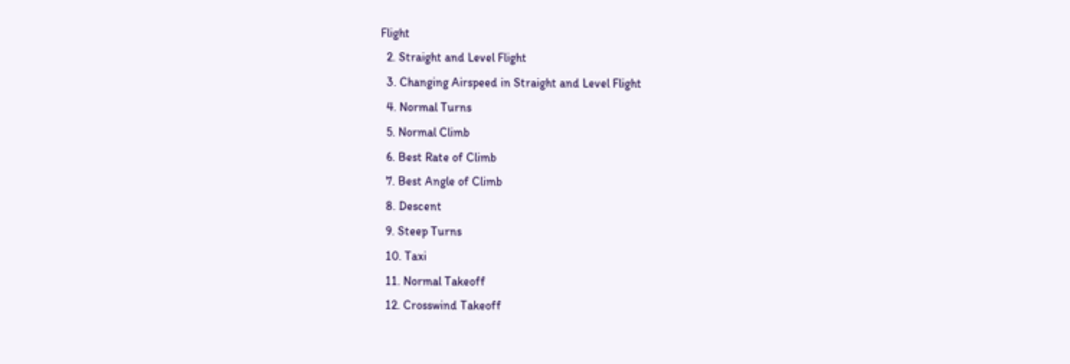Flight
  2. Straight and Level Flight
  3. Changing Airspeed in Straight and Level Flight
  4. Normal Turns
  5. Normal Climb
  6. Best Rate of Climb
  7. Best Angle of Climb
  8. Descent
  9. Steep Turns
  10. Taxi
  11. Normal Takeoff
  12. Crosswind Takeoff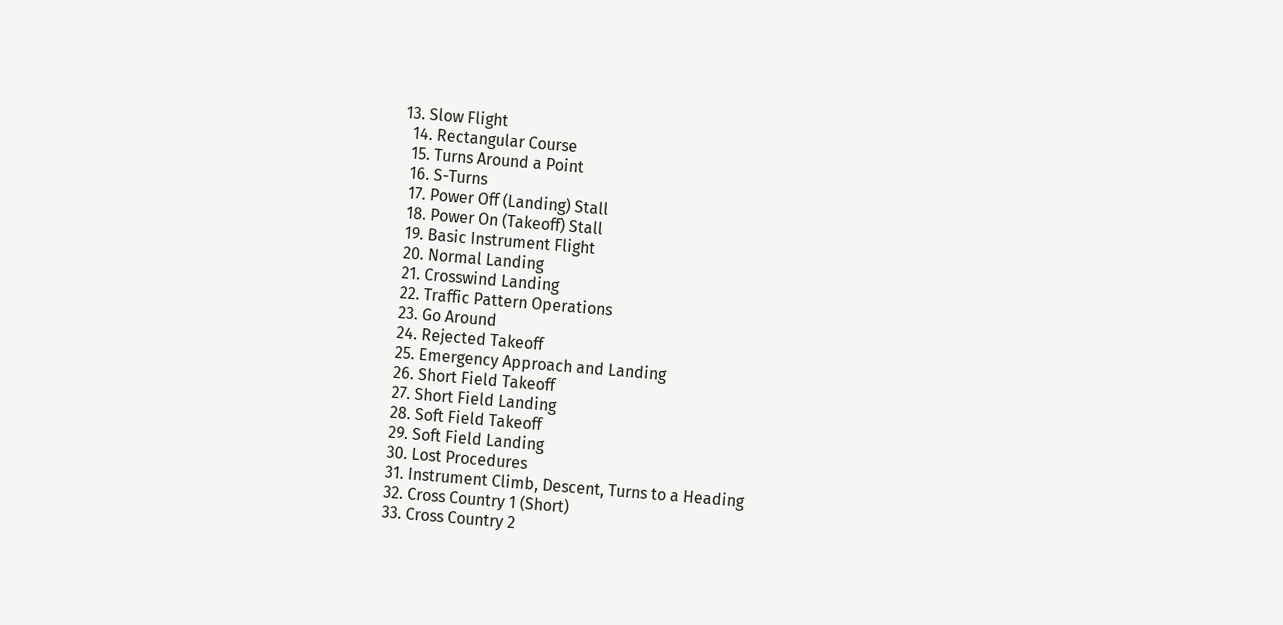13. Slow Flight
  14. Rectangular Course
  15. Turns Around a Point
  16. S-Turns
  17. Power Off (Landing) Stall
  18. Power On (Takeoff) Stall
  19. Basic Instrument Flight
  20. Normal Landing
  21. Crosswind Landing
  22. Traffic Pattern Operations
  23. Go Around
  24. Rejected Takeoff
  25. Emergency Approach and Landing
  26. Short Field Takeoff
  27. Short Field Landing
  28. Soft Field Takeoff
  29. Soft Field Landing
  30. Lost Procedures
  31. Instrument Climb, Descent, Turns to a Heading
  32. Cross Country 1 (Short)
  33. Cross Country 2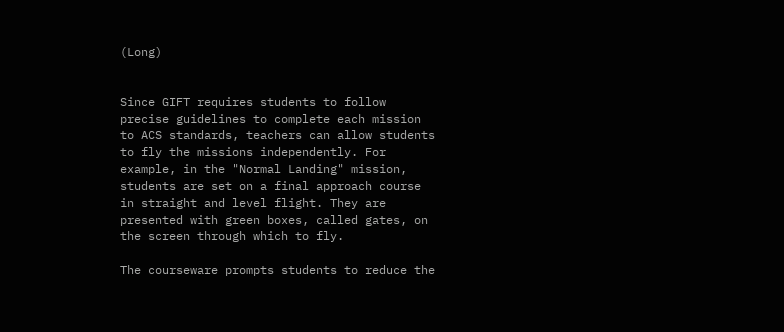(Long)


Since GIFT requires students to follow precise guidelines to complete each mission to ACS standards, teachers can allow students to fly the missions independently. For example, in the "Normal Landing" mission, students are set on a final approach course in straight and level flight. They are presented with green boxes, called gates, on the screen through which to fly.

The courseware prompts students to reduce the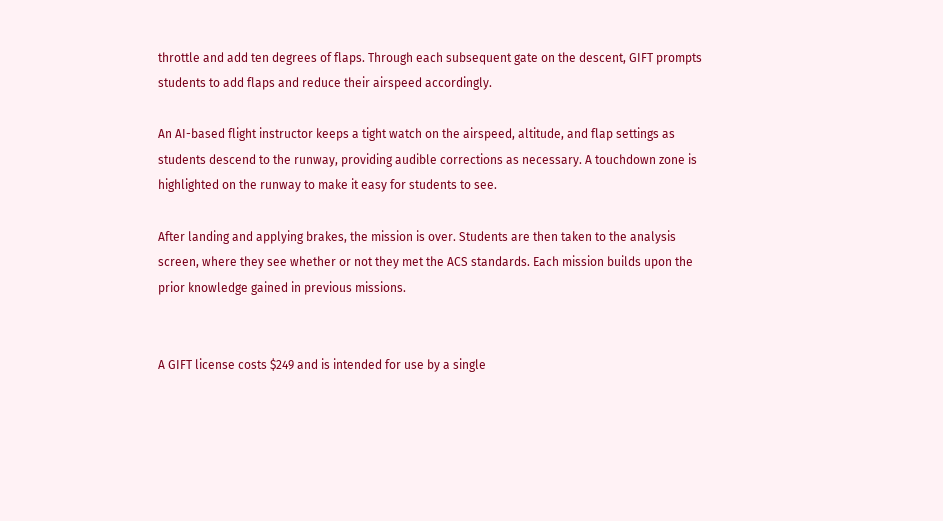throttle and add ten degrees of flaps. Through each subsequent gate on the descent, GIFT prompts students to add flaps and reduce their airspeed accordingly.

An AI-based flight instructor keeps a tight watch on the airspeed, altitude, and flap settings as students descend to the runway, providing audible corrections as necessary. A touchdown zone is highlighted on the runway to make it easy for students to see.

After landing and applying brakes, the mission is over. Students are then taken to the analysis screen, where they see whether or not they met the ACS standards. Each mission builds upon the prior knowledge gained in previous missions.


A GIFT license costs $249 and is intended for use by a single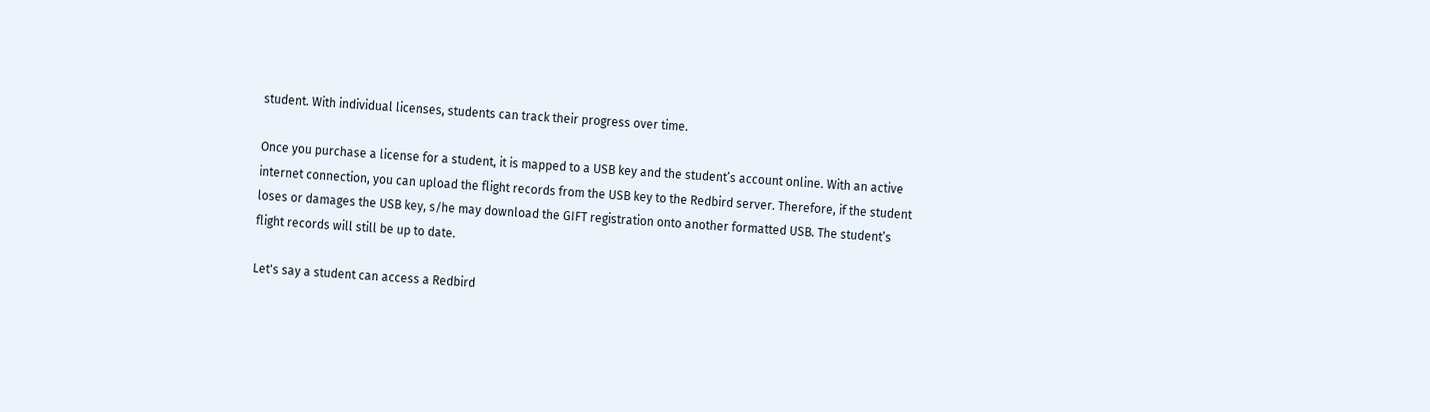student. With individual licenses, students can track their progress over time.

Once you purchase a license for a student, it is mapped to a USB key and the student’s account online. With an active internet connection, you can upload the flight records from the USB key to the Redbird server. Therefore, if the student loses or damages the USB key, s/he may download the GIFT registration onto another formatted USB. The student’s flight records will still be up to date.

Let's say a student can access a Redbird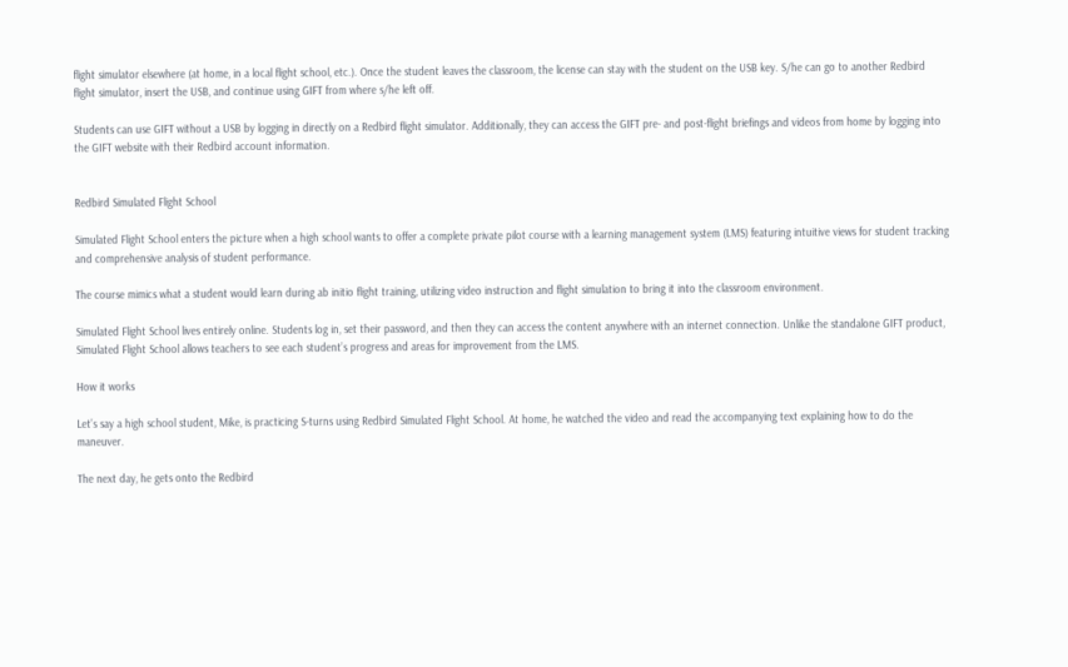flight simulator elsewhere (at home, in a local flight school, etc.). Once the student leaves the classroom, the license can stay with the student on the USB key. S/he can go to another Redbird flight simulator, insert the USB, and continue using GIFT from where s/he left off.

Students can use GIFT without a USB by logging in directly on a Redbird flight simulator. Additionally, they can access the GIFT pre- and post-flight briefings and videos from home by logging into the GIFT website with their Redbird account information.


Redbird Simulated Flight School

Simulated Flight School enters the picture when a high school wants to offer a complete private pilot course with a learning management system (LMS) featuring intuitive views for student tracking and comprehensive analysis of student performance.

The course mimics what a student would learn during ab initio flight training, utilizing video instruction and flight simulation to bring it into the classroom environment.

Simulated Flight School lives entirely online. Students log in, set their password, and then they can access the content anywhere with an internet connection. Unlike the standalone GIFT product, Simulated Flight School allows teachers to see each student’s progress and areas for improvement from the LMS.

How it works

Let’s say a high school student, Mike, is practicing S-turns using Redbird Simulated Flight School. At home, he watched the video and read the accompanying text explaining how to do the maneuver.

The next day, he gets onto the Redbird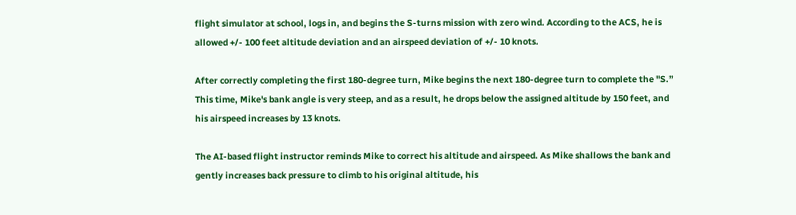flight simulator at school, logs in, and begins the S-turns mission with zero wind. According to the ACS, he is allowed +/- 100 feet altitude deviation and an airspeed deviation of +/- 10 knots.

After correctly completing the first 180-degree turn, Mike begins the next 180-degree turn to complete the "S.” This time, Mike's bank angle is very steep, and as a result, he drops below the assigned altitude by 150 feet, and his airspeed increases by 13 knots.

The AI-based flight instructor reminds Mike to correct his altitude and airspeed. As Mike shallows the bank and gently increases back pressure to climb to his original altitude, his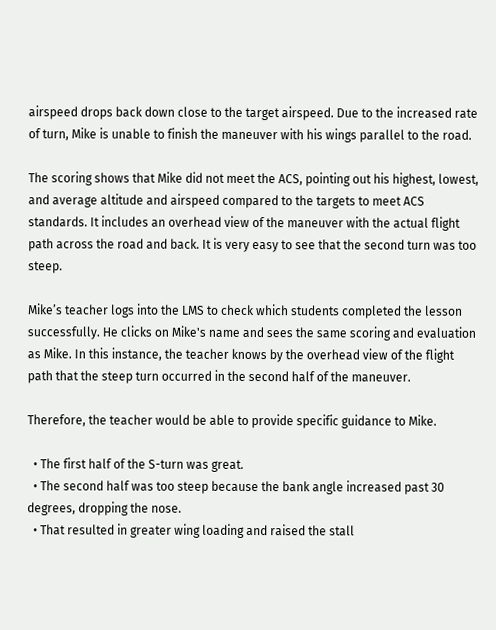airspeed drops back down close to the target airspeed. Due to the increased rate of turn, Mike is unable to finish the maneuver with his wings parallel to the road.

The scoring shows that Mike did not meet the ACS, pointing out his highest, lowest, and average altitude and airspeed compared to the targets to meet ACS standards. It includes an overhead view of the maneuver with the actual flight path across the road and back. It is very easy to see that the second turn was too steep.

Mike’s teacher logs into the LMS to check which students completed the lesson successfully. He clicks on Mike's name and sees the same scoring and evaluation as Mike. In this instance, the teacher knows by the overhead view of the flight path that the steep turn occurred in the second half of the maneuver.

Therefore, the teacher would be able to provide specific guidance to Mike.

  • The first half of the S-turn was great.
  • The second half was too steep because the bank angle increased past 30 degrees, dropping the nose.
  • That resulted in greater wing loading and raised the stall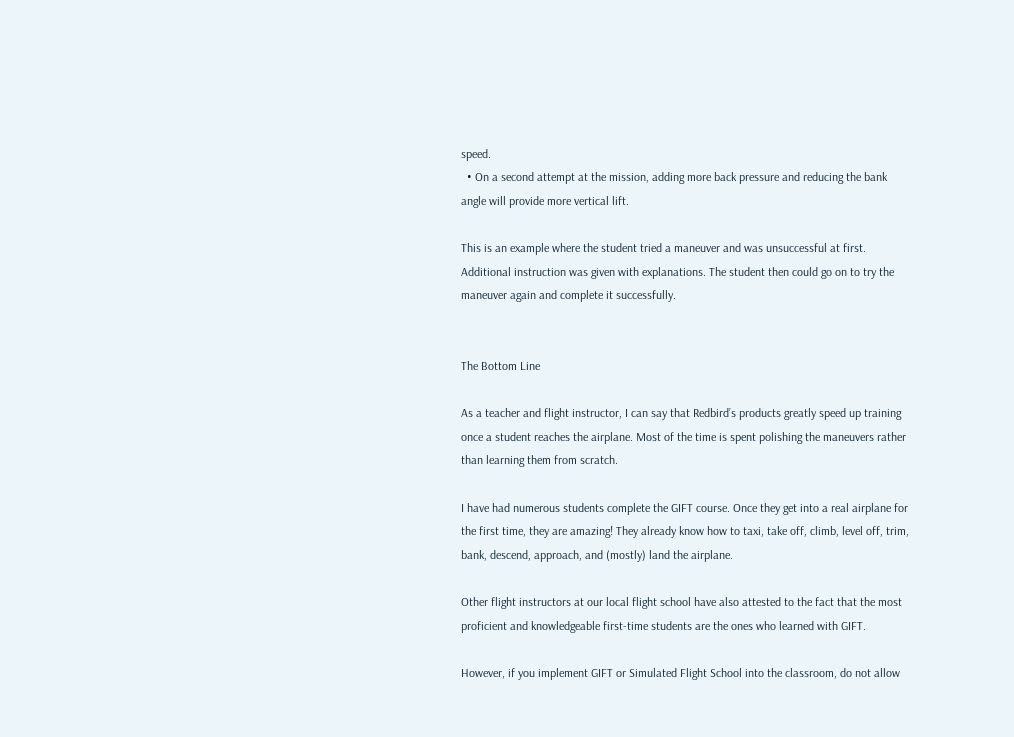speed.
  • On a second attempt at the mission, adding more back pressure and reducing the bank angle will provide more vertical lift.

This is an example where the student tried a maneuver and was unsuccessful at first. Additional instruction was given with explanations. The student then could go on to try the maneuver again and complete it successfully.


The Bottom Line

As a teacher and flight instructor, I can say that Redbird’s products greatly speed up training once a student reaches the airplane. Most of the time is spent polishing the maneuvers rather than learning them from scratch.

I have had numerous students complete the GIFT course. Once they get into a real airplane for the first time, they are amazing! They already know how to taxi, take off, climb, level off, trim, bank, descend, approach, and (mostly) land the airplane.

Other flight instructors at our local flight school have also attested to the fact that the most proficient and knowledgeable first-time students are the ones who learned with GIFT.

However, if you implement GIFT or Simulated Flight School into the classroom, do not allow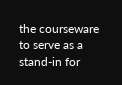the courseware to serve as a stand-in for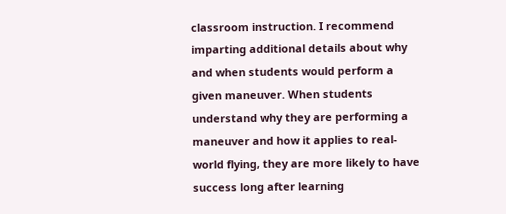classroom instruction. I recommend imparting additional details about why and when students would perform a given maneuver. When students understand why they are performing a maneuver and how it applies to real-world flying, they are more likely to have success long after learning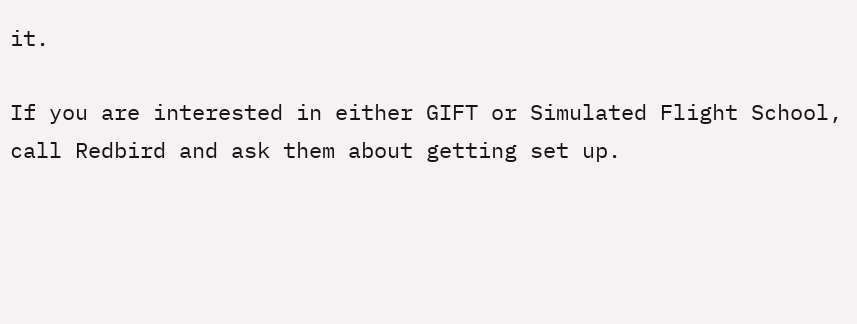it.

If you are interested in either GIFT or Simulated Flight School, call Redbird and ask them about getting set up.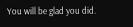You will be glad you did.